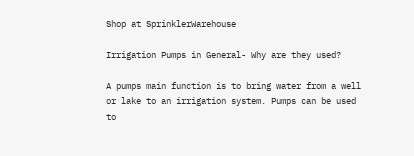Shop at SprinklerWarehouse

Irrigation Pumps in General- Why are they used?

A pumps main function is to bring water from a well or lake to an irrigation system. Pumps can be used to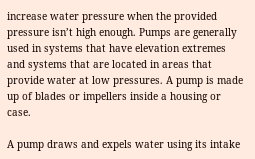increase water pressure when the provided pressure isn’t high enough. Pumps are generally used in systems that have elevation extremes and systems that are located in areas that provide water at low pressures. A pump is made up of blades or impellers inside a housing or case.

A pump draws and expels water using its intake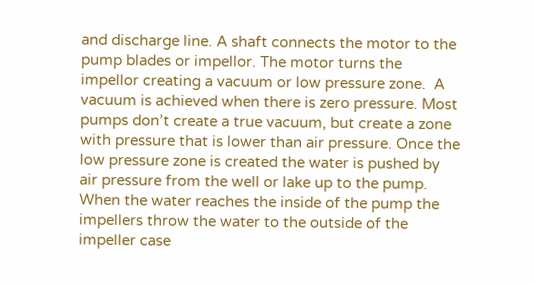and discharge line. A shaft connects the motor to the pump blades or impellor. The motor turns the impellor creating a vacuum or low pressure zone.  A vacuum is achieved when there is zero pressure. Most pumps don’t create a true vacuum, but create a zone with pressure that is lower than air pressure. Once the low pressure zone is created the water is pushed by air pressure from the well or lake up to the pump. When the water reaches the inside of the pump the impellers throw the water to the outside of the impeller case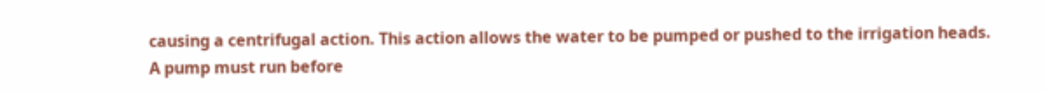causing a centrifugal action. This action allows the water to be pumped or pushed to the irrigation heads.  A pump must run before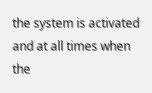the system is activated and at all times when the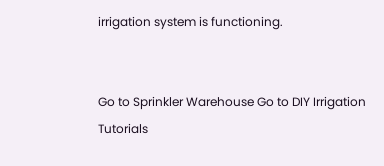irrigation system is functioning.


Go to Sprinkler Warehouse Go to DIY Irrigation Tutorials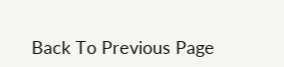Back To Previous Page